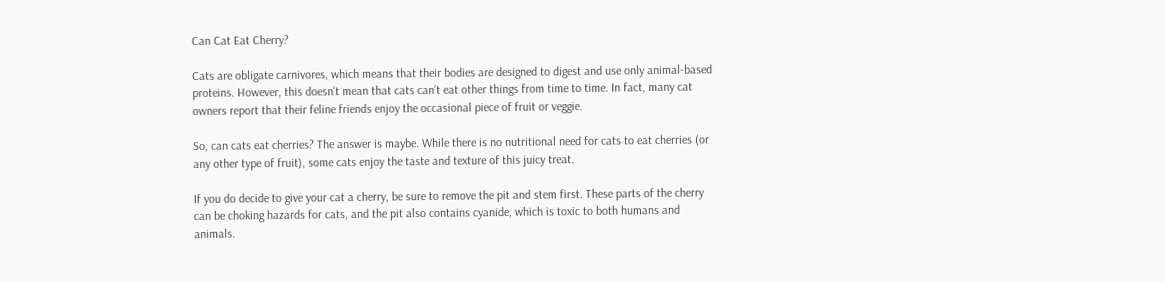Can Cat Eat Cherry?

Cats are obligate carnivores, which means that their bodies are designed to digest and use only animal-based proteins. However, this doesn’t mean that cats can’t eat other things from time to time. In fact, many cat owners report that their feline friends enjoy the occasional piece of fruit or veggie.

So, can cats eat cherries? The answer is maybe. While there is no nutritional need for cats to eat cherries (or any other type of fruit), some cats enjoy the taste and texture of this juicy treat.

If you do decide to give your cat a cherry, be sure to remove the pit and stem first. These parts of the cherry can be choking hazards for cats, and the pit also contains cyanide, which is toxic to both humans and animals.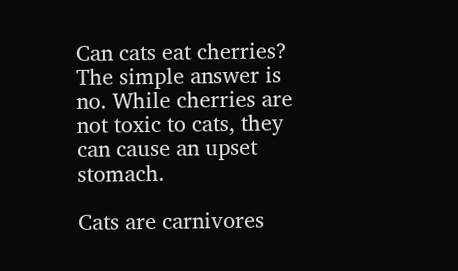Can cats eat cherries? The simple answer is no. While cherries are not toxic to cats, they can cause an upset stomach.

Cats are carnivores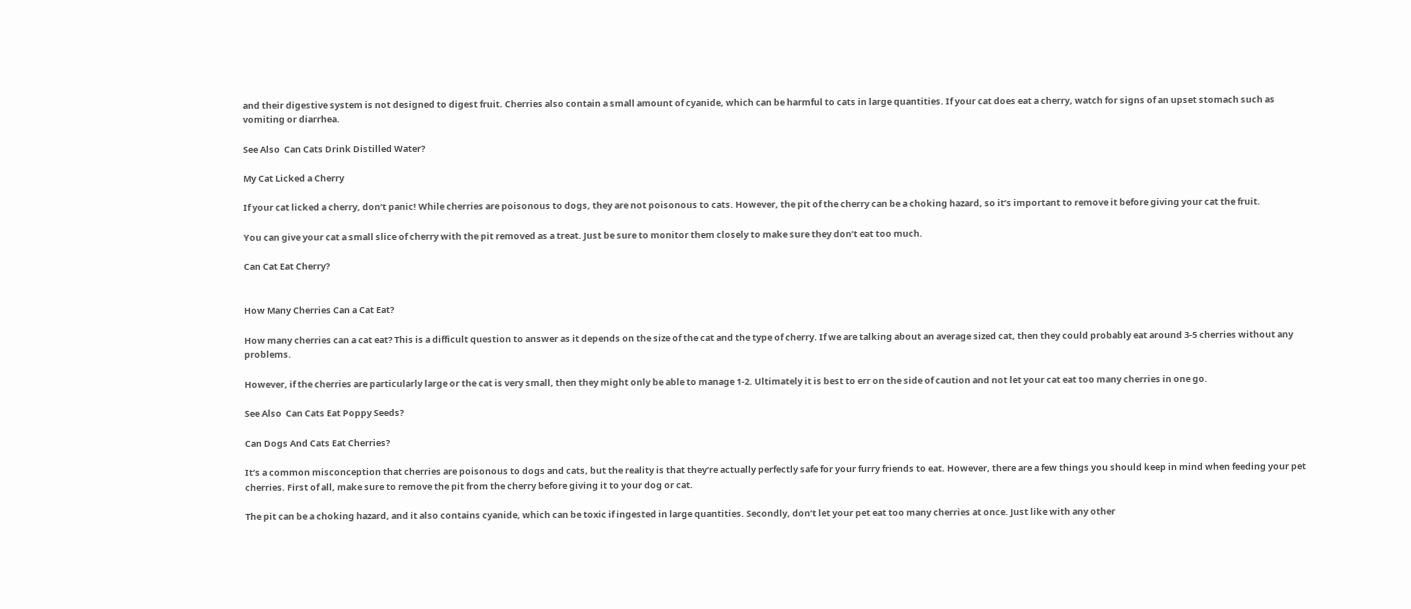and their digestive system is not designed to digest fruit. Cherries also contain a small amount of cyanide, which can be harmful to cats in large quantities. If your cat does eat a cherry, watch for signs of an upset stomach such as vomiting or diarrhea.

See Also  Can Cats Drink Distilled Water?

My Cat Licked a Cherry

If your cat licked a cherry, don’t panic! While cherries are poisonous to dogs, they are not poisonous to cats. However, the pit of the cherry can be a choking hazard, so it’s important to remove it before giving your cat the fruit.

You can give your cat a small slice of cherry with the pit removed as a treat. Just be sure to monitor them closely to make sure they don’t eat too much.

Can Cat Eat Cherry?


How Many Cherries Can a Cat Eat?

How many cherries can a cat eat? This is a difficult question to answer as it depends on the size of the cat and the type of cherry. If we are talking about an average sized cat, then they could probably eat around 3-5 cherries without any problems.

However, if the cherries are particularly large or the cat is very small, then they might only be able to manage 1-2. Ultimately it is best to err on the side of caution and not let your cat eat too many cherries in one go.

See Also  Can Cats Eat Poppy Seeds?

Can Dogs And Cats Eat Cherries?

It’s a common misconception that cherries are poisonous to dogs and cats, but the reality is that they’re actually perfectly safe for your furry friends to eat. However, there are a few things you should keep in mind when feeding your pet cherries. First of all, make sure to remove the pit from the cherry before giving it to your dog or cat.

The pit can be a choking hazard, and it also contains cyanide, which can be toxic if ingested in large quantities. Secondly, don’t let your pet eat too many cherries at once. Just like with any other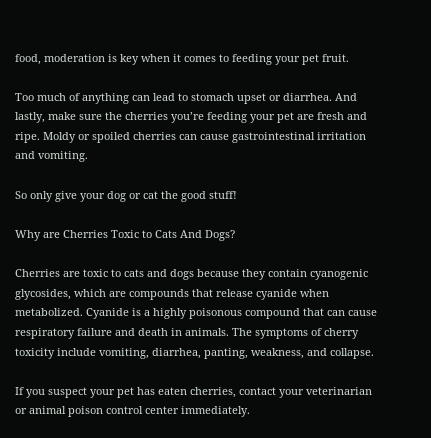food, moderation is key when it comes to feeding your pet fruit.

Too much of anything can lead to stomach upset or diarrhea. And lastly, make sure the cherries you’re feeding your pet are fresh and ripe. Moldy or spoiled cherries can cause gastrointestinal irritation and vomiting.

So only give your dog or cat the good stuff!

Why are Cherries Toxic to Cats And Dogs?

Cherries are toxic to cats and dogs because they contain cyanogenic glycosides, which are compounds that release cyanide when metabolized. Cyanide is a highly poisonous compound that can cause respiratory failure and death in animals. The symptoms of cherry toxicity include vomiting, diarrhea, panting, weakness, and collapse.

If you suspect your pet has eaten cherries, contact your veterinarian or animal poison control center immediately.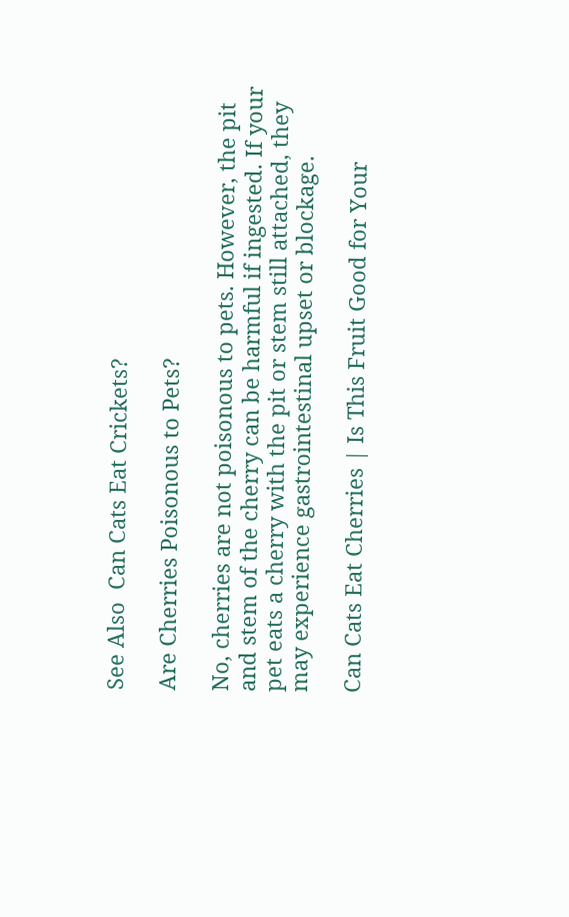See Also  Can Cats Eat Crickets?

Are Cherries Poisonous to Pets?

No, cherries are not poisonous to pets. However, the pit and stem of the cherry can be harmful if ingested. If your pet eats a cherry with the pit or stem still attached, they may experience gastrointestinal upset or blockage.

Can Cats Eat Cherries | Is This Fruit Good for Your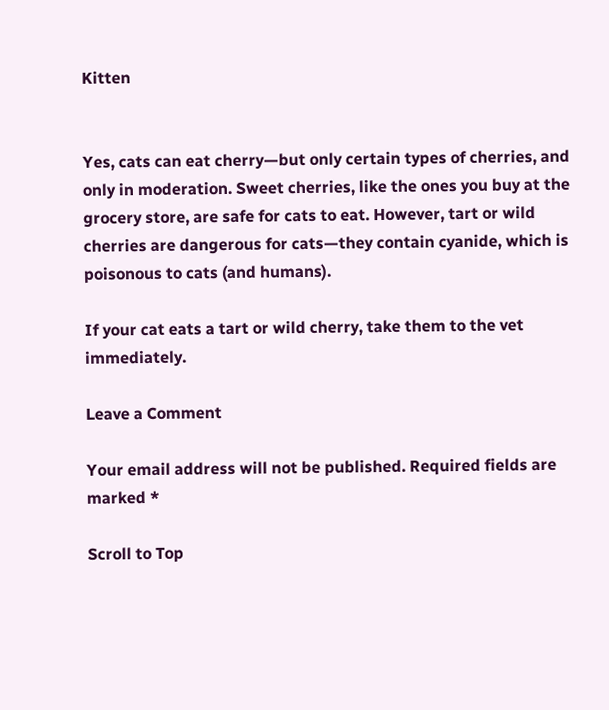Kitten


Yes, cats can eat cherry—but only certain types of cherries, and only in moderation. Sweet cherries, like the ones you buy at the grocery store, are safe for cats to eat. However, tart or wild cherries are dangerous for cats—they contain cyanide, which is poisonous to cats (and humans).

If your cat eats a tart or wild cherry, take them to the vet immediately.

Leave a Comment

Your email address will not be published. Required fields are marked *

Scroll to Top